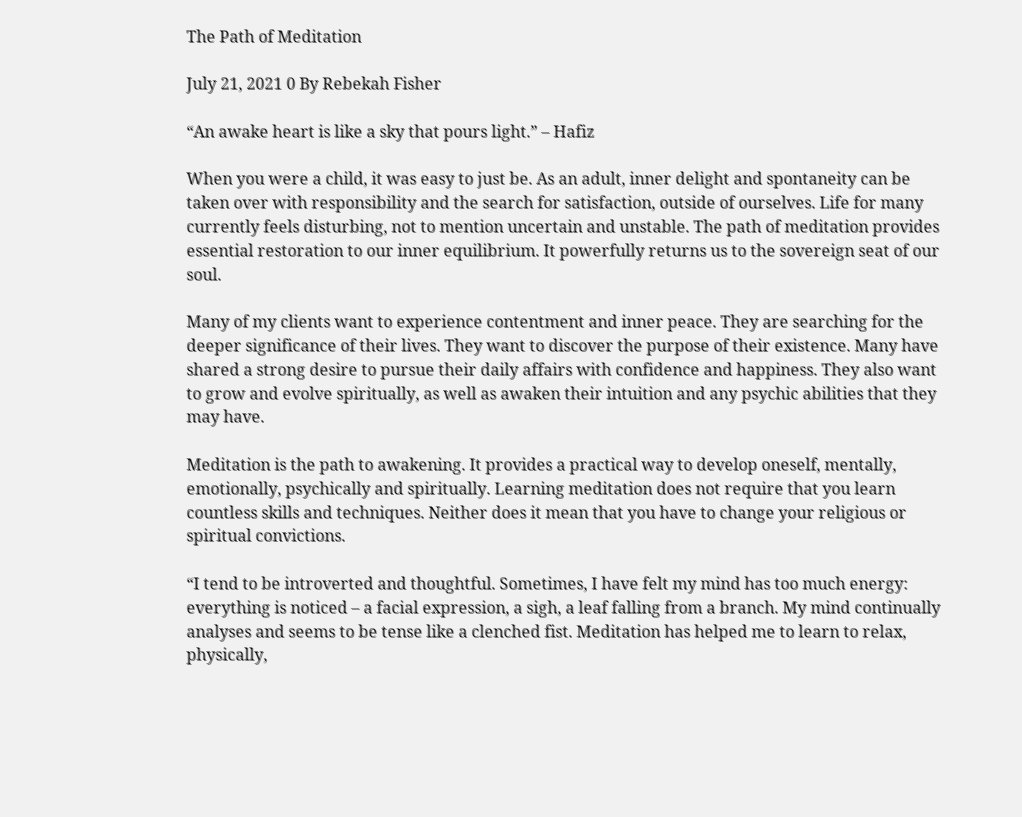The Path of Meditation

July 21, 2021 0 By Rebekah Fisher

“An awake heart is like a sky that pours light.” – Hafiz

When you were a child, it was easy to just be. As an adult, inner delight and spontaneity can be taken over with responsibility and the search for satisfaction, outside of ourselves. Life for many currently feels disturbing, not to mention uncertain and unstable. The path of meditation provides essential restoration to our inner equilibrium. It powerfully returns us to the sovereign seat of our soul.

Many of my clients want to experience contentment and inner peace. They are searching for the deeper significance of their lives. They want to discover the purpose of their existence. Many have shared a strong desire to pursue their daily affairs with confidence and happiness. They also want to grow and evolve spiritually, as well as awaken their intuition and any psychic abilities that they may have.

Meditation is the path to awakening. It provides a practical way to develop oneself, mentally, emotionally, psychically and spiritually. Learning meditation does not require that you learn countless skills and techniques. Neither does it mean that you have to change your religious or spiritual convictions.

“I tend to be introverted and thoughtful. Sometimes, I have felt my mind has too much energy: everything is noticed – a facial expression, a sigh, a leaf falling from a branch. My mind continually analyses and seems to be tense like a clenched fist. Meditation has helped me to learn to relax, physically,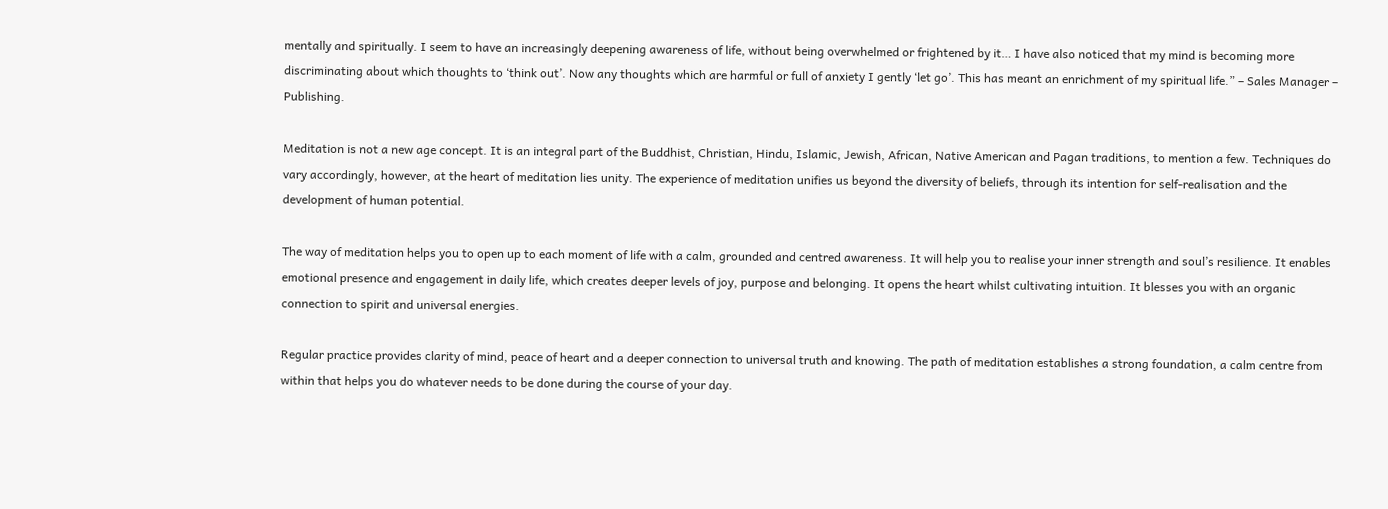mentally and spiritually. I seem to have an increasingly deepening awareness of life, without being overwhelmed or frightened by it… I have also noticed that my mind is becoming more discriminating about which thoughts to ‘think out’. Now any thoughts which are harmful or full of anxiety I gently ‘let go’. This has meant an enrichment of my spiritual life.” – Sales Manager – Publishing.

Meditation is not a new age concept. It is an integral part of the Buddhist, Christian, Hindu, Islamic, Jewish, African, Native American and Pagan traditions, to mention a few. Techniques do vary accordingly, however, at the heart of meditation lies unity. The experience of meditation unifies us beyond the diversity of beliefs, through its intention for self-realisation and the development of human potential.

The way of meditation helps you to open up to each moment of life with a calm, grounded and centred awareness. It will help you to realise your inner strength and soul’s resilience. It enables emotional presence and engagement in daily life, which creates deeper levels of joy, purpose and belonging. It opens the heart whilst cultivating intuition. It blesses you with an organic connection to spirit and universal energies.

Regular practice provides clarity of mind, peace of heart and a deeper connection to universal truth and knowing. The path of meditation establishes a strong foundation, a calm centre from within that helps you do whatever needs to be done during the course of your day.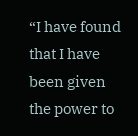“I have found that I have been given the power to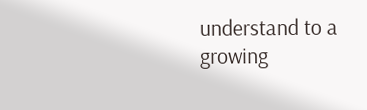understand to a growing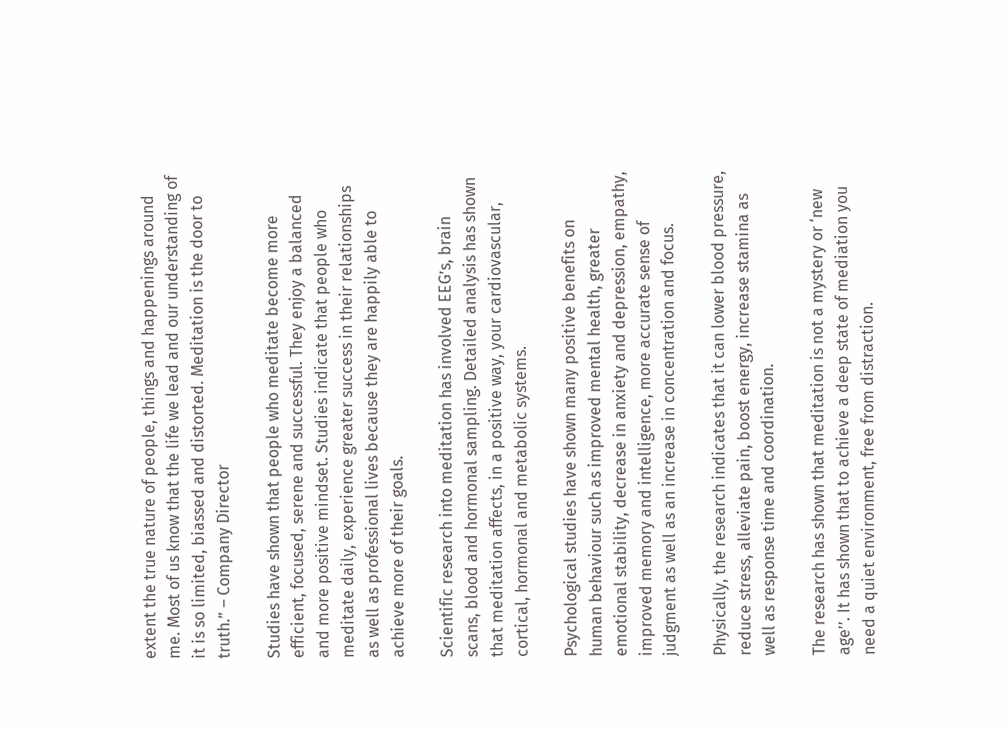extent the true nature of people, things and happenings around me. Most of us know that the life we lead and our understanding of it is so limited, biassed and distorted. Meditation is the door to truth.” – Company Director

Studies have shown that people who meditate become more efficient, focused, serene and successful. They enjoy a balanced and more positive mindset. Studies indicate that people who meditate daily, experience greater success in their relationships as well as professional lives because they are happily able to achieve more of their goals.

Scientific research into meditation has involved EEG’s, brain scans, blood and hormonal sampling. Detailed analysis has shown that meditation affects, in a positive way, your cardiovascular, cortical, hormonal and metabolic systems.

Psychological studies have shown many positive benefits on human behaviour such as improved mental health, greater emotional stability, decrease in anxiety and depression, empathy, improved memory and intelligence, more accurate sense of judgment as well as an increase in concentration and focus.

Physically, the research indicates that it can lower blood pressure, reduce stress, alleviate pain, boost energy, increase stamina as well as response time and coordination.

The research has shown that meditation is not a mystery or ‘new age’’. It has shown that to achieve a deep state of mediation you need a quiet environment, free from distraction.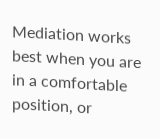Mediation works best when you are in a comfortable position, or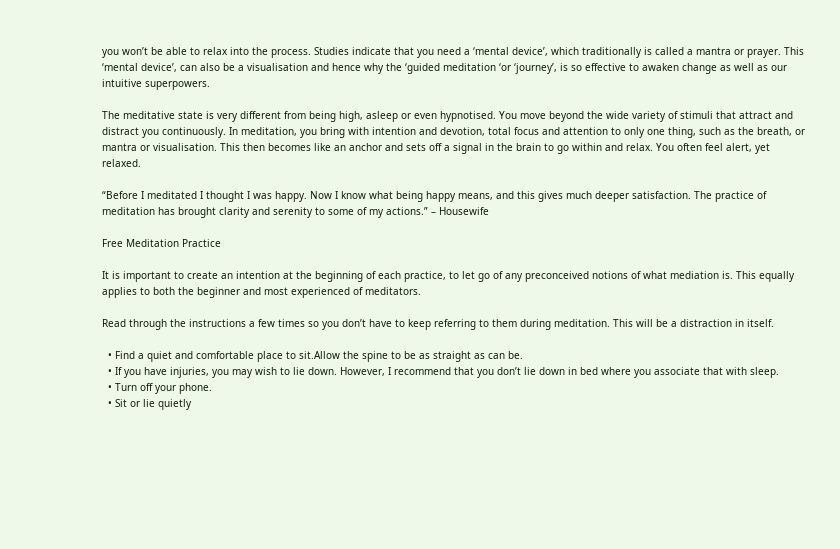you won’t be able to relax into the process. Studies indicate that you need a ‘mental device’, which traditionally is called a mantra or prayer. This ‘mental device’, can also be a visualisation and hence why the ‘guided meditation ‘or ‘journey’, is so effective to awaken change as well as our intuitive superpowers.

The meditative state is very different from being high, asleep or even hypnotised. You move beyond the wide variety of stimuli that attract and distract you continuously. In meditation, you bring with intention and devotion, total focus and attention to only one thing, such as the breath, or mantra or visualisation. This then becomes like an anchor and sets off a signal in the brain to go within and relax. You often feel alert, yet relaxed.

“Before I meditated I thought I was happy. Now I know what being happy means, and this gives much deeper satisfaction. The practice of meditation has brought clarity and serenity to some of my actions.” – Housewife

Free Meditation Practice

It is important to create an intention at the beginning of each practice, to let go of any preconceived notions of what mediation is. This equally applies to both the beginner and most experienced of meditators.

Read through the instructions a few times so you don’t have to keep referring to them during meditation. This will be a distraction in itself.

  • Find a quiet and comfortable place to sit.Allow the spine to be as straight as can be.
  • If you have injuries, you may wish to lie down. However, I recommend that you don’t lie down in bed where you associate that with sleep.
  • Turn off your phone.
  • Sit or lie quietly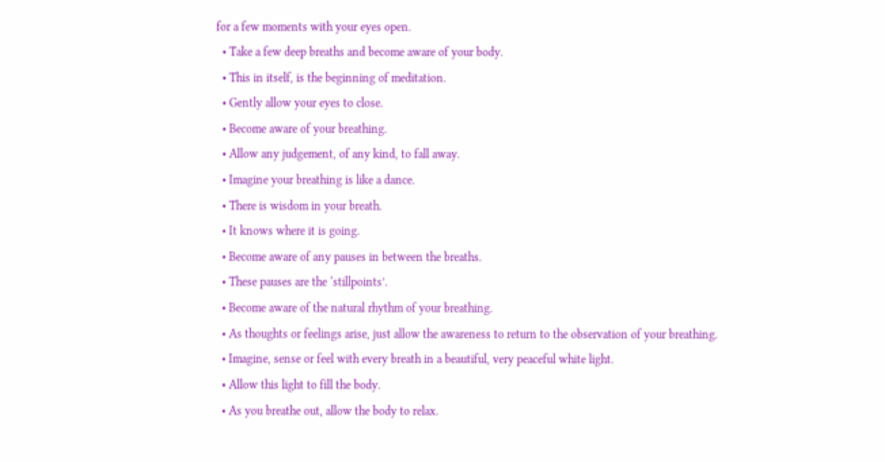for a few moments with your eyes open.
  • Take a few deep breaths and become aware of your body.
  • This in itself, is the beginning of meditation.
  • Gently allow your eyes to close.
  • Become aware of your breathing.
  • Allow any judgement, of any kind, to fall away.
  • Imagine your breathing is like a dance.
  • There is wisdom in your breath.
  • It knows where it is going.
  • Become aware of any pauses in between the breaths.
  • These pauses are the ‘stillpoints’.
  • Become aware of the natural rhythm of your breathing.
  • As thoughts or feelings arise, just allow the awareness to return to the observation of your breathing.
  • Imagine, sense or feel with every breath in a beautiful, very peaceful white light.
  • Allow this light to fill the body.
  • As you breathe out, allow the body to relax.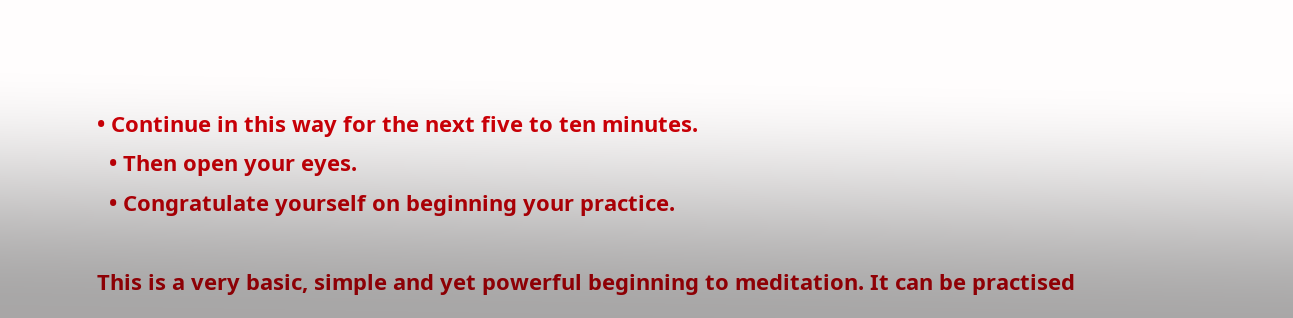• Continue in this way for the next five to ten minutes.
  • Then open your eyes.
  • Congratulate yourself on beginning your practice.

This is a very basic, simple and yet powerful beginning to meditation. It can be practised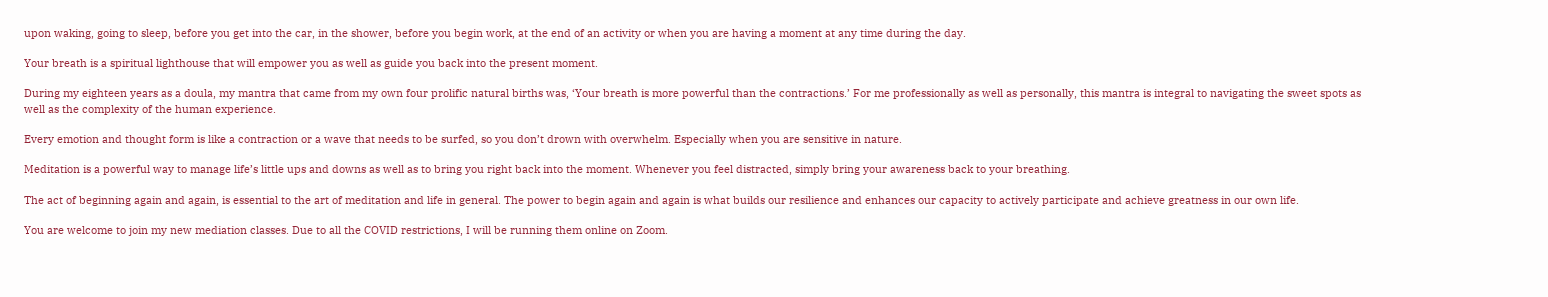upon waking, going to sleep, before you get into the car, in the shower, before you begin work, at the end of an activity or when you are having a moment at any time during the day.

Your breath is a spiritual lighthouse that will empower you as well as guide you back into the present moment.

During my eighteen years as a doula, my mantra that came from my own four prolific natural births was, ‘Your breath is more powerful than the contractions.’ For me professionally as well as personally, this mantra is integral to navigating the sweet spots as well as the complexity of the human experience.

Every emotion and thought form is like a contraction or a wave that needs to be surfed, so you don’t drown with overwhelm. Especially when you are sensitive in nature.

Meditation is a powerful way to manage life’s little ups and downs as well as to bring you right back into the moment. Whenever you feel distracted, simply bring your awareness back to your breathing.

The act of beginning again and again, is essential to the art of meditation and life in general. The power to begin again and again is what builds our resilience and enhances our capacity to actively participate and achieve greatness in our own life.

You are welcome to join my new mediation classes. Due to all the COVID restrictions, I will be running them online on Zoom.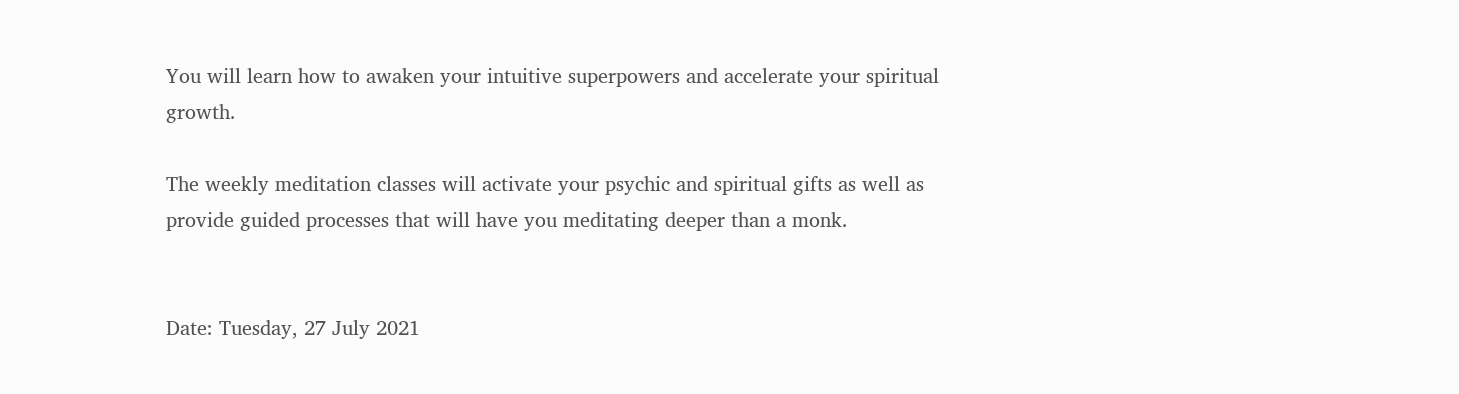You will learn how to awaken your intuitive superpowers and accelerate your spiritual growth.

The weekly meditation classes will activate your psychic and spiritual gifts as well as provide guided processes that will have you meditating deeper than a monk.


Date: Tuesday, 27 July 2021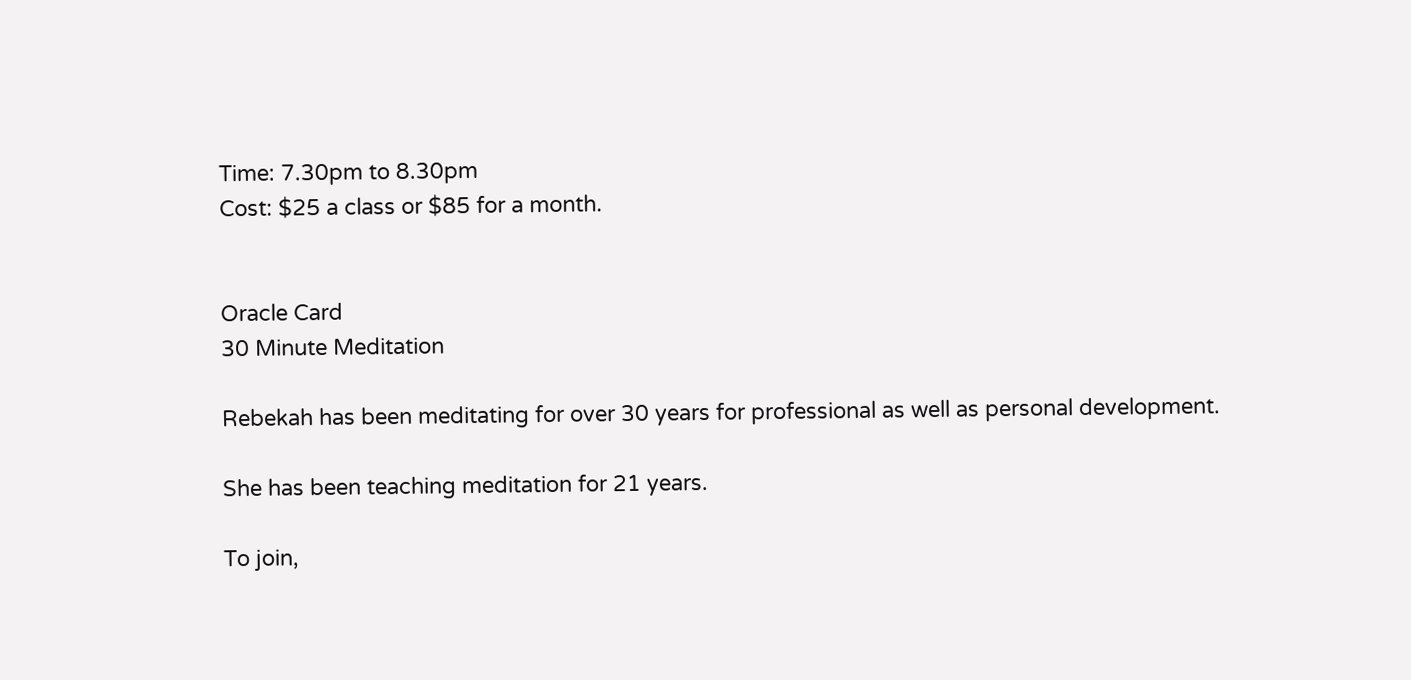Time: 7.30pm to 8.30pm
Cost: $25 a class or $85 for a month.


Oracle Card
30 Minute Meditation

Rebekah has been meditating for over 30 years for professional as well as personal development.

She has been teaching meditation for 21 years.

To join,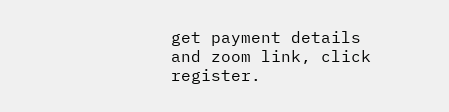get payment details and zoom link, click register.